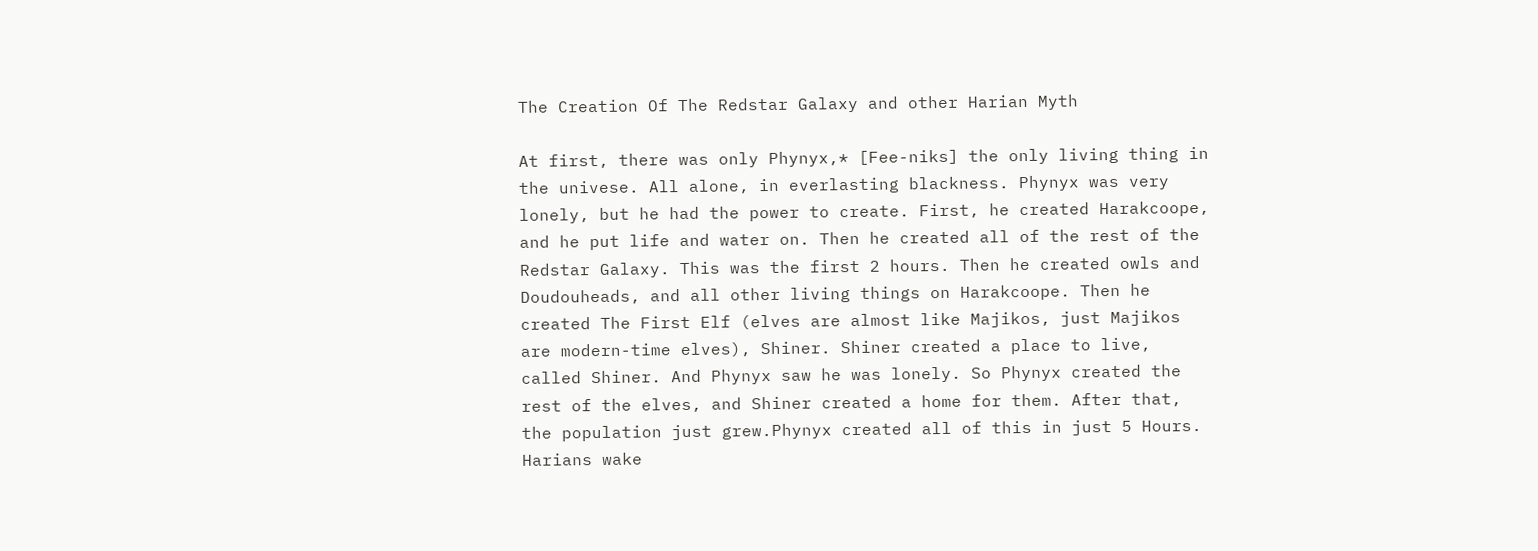The Creation Of The Redstar Galaxy and other Harian Myth

At first, there was only Phynyx,* [Fee-niks] the only living thing in the univese. All alone, in everlasting blackness. Phynyx was very lonely, but he had the power to create. First, he created Harakcoope, and he put life and water on. Then he created all of the rest of the Redstar Galaxy. This was the first 2 hours. Then he created owls and Doudouheads, and all other living things on Harakcoope. Then he created The First Elf (elves are almost like Majikos, just Majikos are modern-time elves), Shiner. Shiner created a place to live, called Shiner. And Phynyx saw he was lonely. So Phynyx created the rest of the elves, and Shiner created a home for them. After that, the population just grew.Phynyx created all of this in just 5 Hours. Harians wake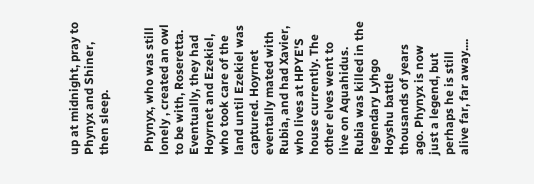up at midnight, pray to Phynyx and Shiner, then sleep.


 Phynyx, who was still lonely , created an owl to be with, Roseretta. Eventually, they had Hoyrnet and Ezekiel, who took care of the land until Ezekiel was captured. Hoyrnet eventally mated with Rubia, and had Xavier, who lives at HPYE'S house currently. The other elves went to live on Aquahidus. Rubia was killed in the legendary Lyhgo Hoyshu battle thousands of years ago. Phynyx is now just a legend, but perhaps he is still alive far, far away....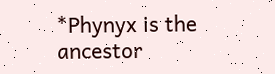*Phynyx is the ancestor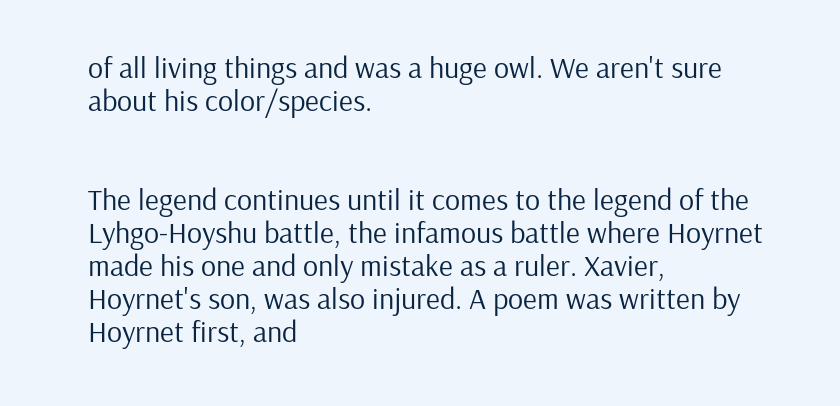of all living things and was a huge owl. We aren't sure about his color/species.


The legend continues until it comes to the legend of the Lyhgo-Hoyshu battle, the infamous battle where Hoyrnet made his one and only mistake as a ruler. Xavier, Hoyrnet's son, was also injured. A poem was written by Hoyrnet first, and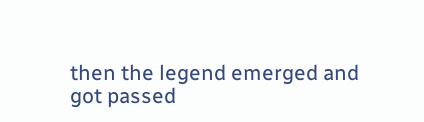then the legend emerged and got passed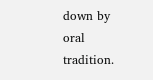down by oral tradition.